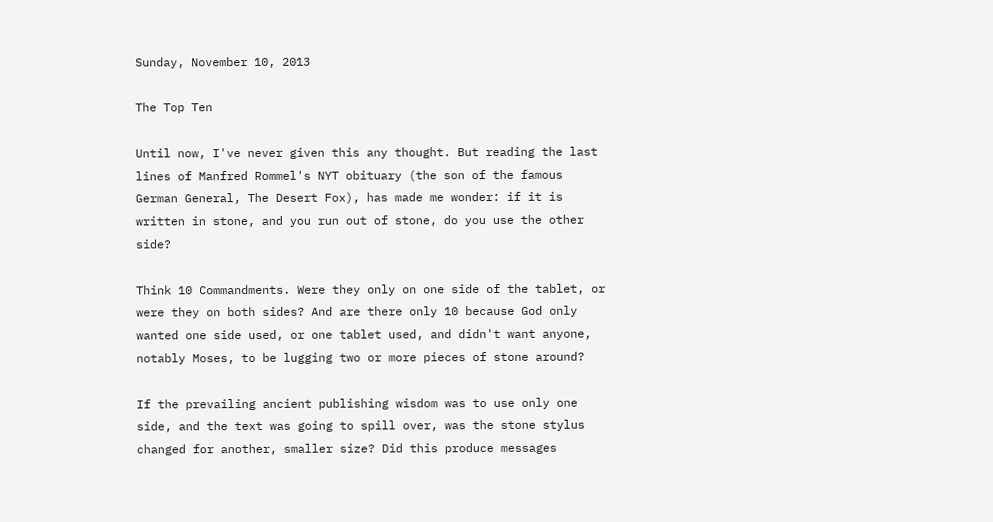Sunday, November 10, 2013

The Top Ten

Until now, I've never given this any thought. But reading the last lines of Manfred Rommel's NYT obituary (the son of the famous German General, The Desert Fox), has made me wonder: if it is written in stone, and you run out of stone, do you use the other side?

Think 10 Commandments. Were they only on one side of the tablet, or were they on both sides? And are there only 10 because God only wanted one side used, or one tablet used, and didn't want anyone, notably Moses, to be lugging two or more pieces of stone around?

If the prevailing ancient publishing wisdom was to use only one side, and the text was going to spill over, was the stone stylus changed for another, smaller size? Did this produce messages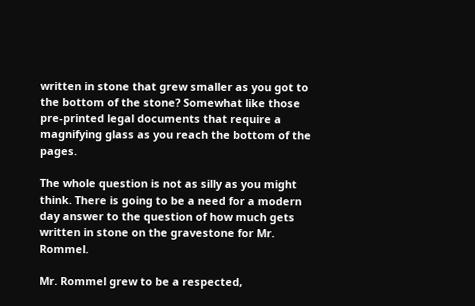written in stone that grew smaller as you got to the bottom of the stone? Somewhat like those pre-printed legal documents that require a magnifying glass as you reach the bottom of the pages.

The whole question is not as silly as you might think. There is going to be a need for a modern day answer to the question of how much gets written in stone on the gravestone for Mr. Rommel.

Mr. Rommel grew to be a respected,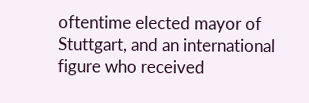oftentime elected mayor of Stuttgart, and an international figure who received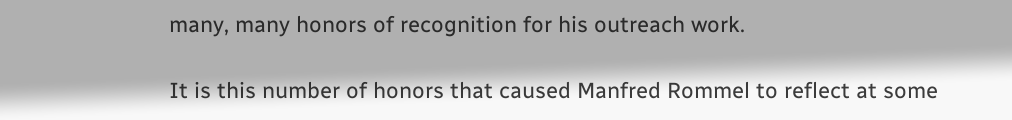many, many honors of recognition for his outreach work.

It is this number of honors that caused Manfred Rommel to reflect at some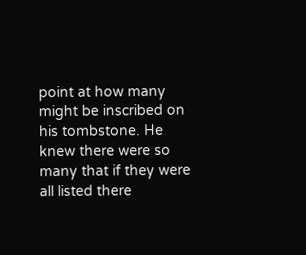point at how many might be inscribed on his tombstone. He knew there were so many that if they were all listed there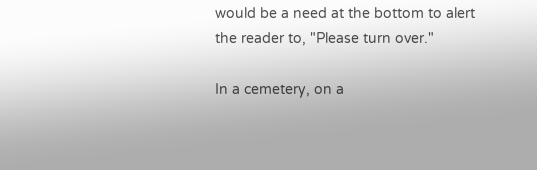would be a need at the bottom to alert the reader to, "Please turn over."

In a cemetery, on a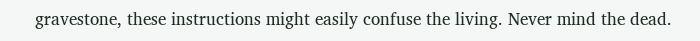gravestone, these instructions might easily confuse the living. Never mind the dead.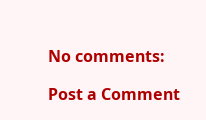No comments:

Post a Comment